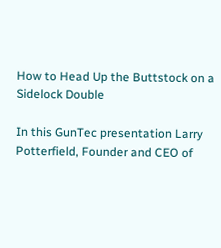How to Head Up the Buttstock on a Sidelock Double

In this GunTec presentation Larry Potterfield, Founder and CEO of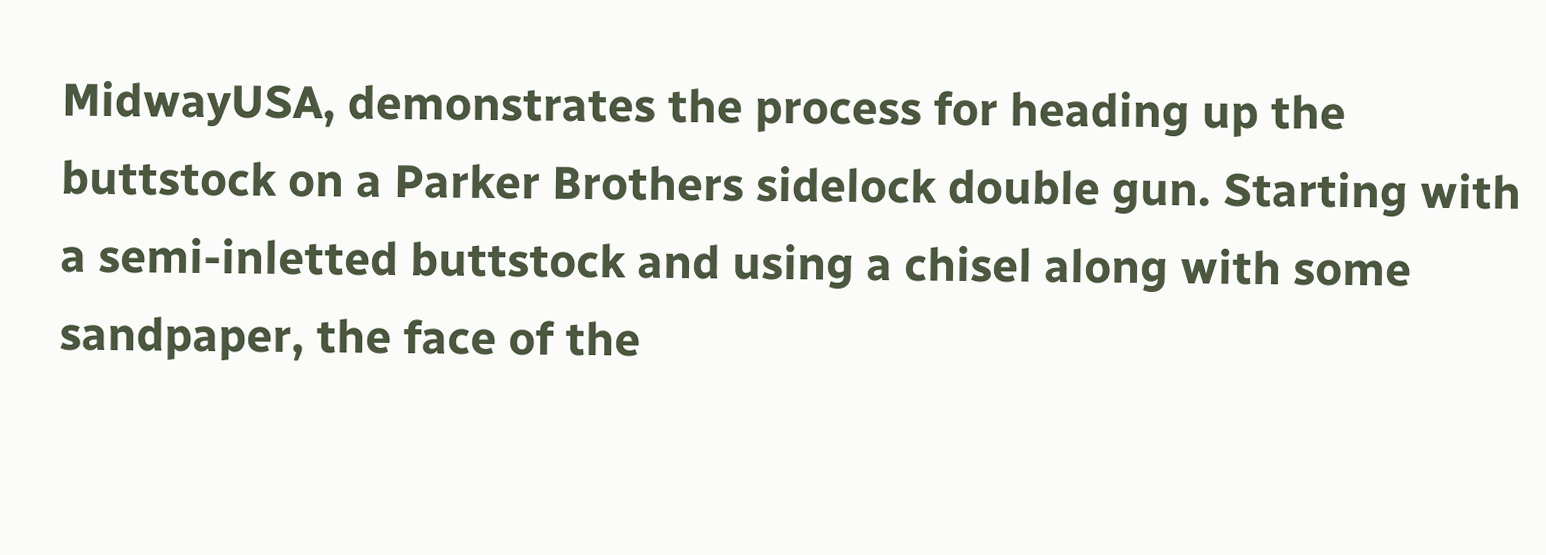MidwayUSA, demonstrates the process for heading up the buttstock on a Parker Brothers sidelock double gun. Starting with a semi-inletted buttstock and using a chisel along with some sandpaper, the face of the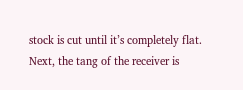stock is cut until it’s completely flat. Next, the tang of the receiver is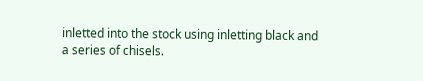inletted into the stock using inletting black and a series of chisels.